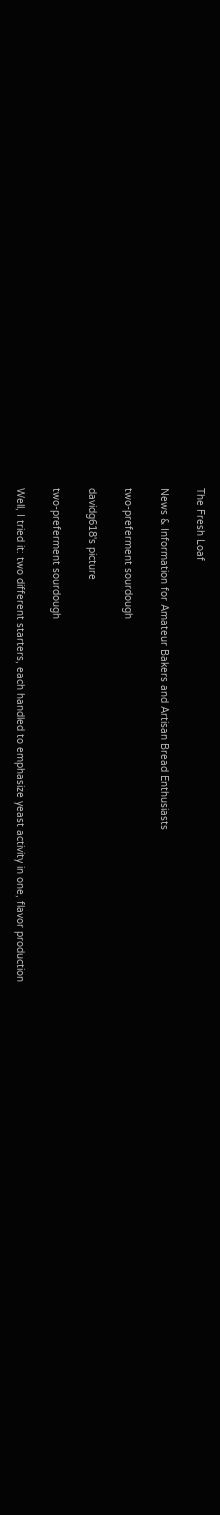The Fresh Loaf

News & Information for Amateur Bakers and Artisan Bread Enthusiasts

two-preferment sourdough

davidg618's picture

two-preferment sourdough

Well, I tried it: two different starters, each handled to emphasize yeast activity in one, flavor production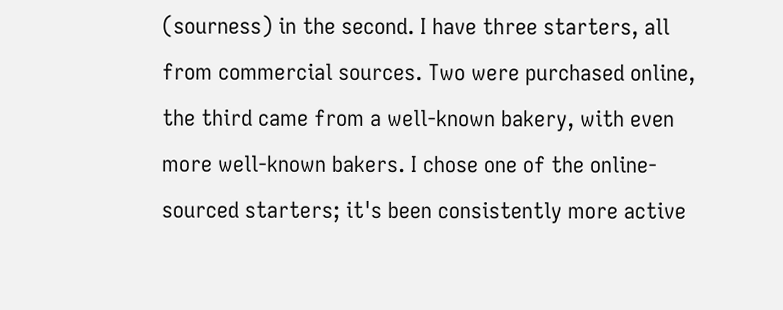(sourness) in the second. I have three starters, all from commercial sources. Two were purchased online, the third came from a well-known bakery, with even more well-known bakers. I chose one of the online-sourced starters; it's been consistently more active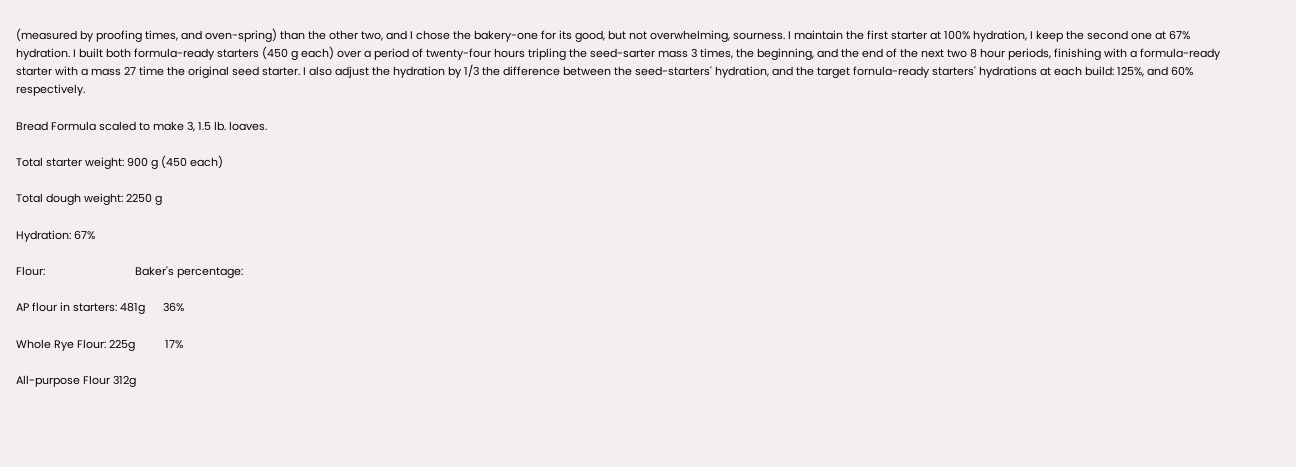(measured by proofing times, and oven-spring) than the other two, and I chose the bakery-one for its good, but not overwhelming, sourness. I maintain the first starter at 100% hydration, I keep the second one at 67% hydration. I built both formula-ready starters (450 g each) over a period of twenty-four hours tripling the seed-sarter mass 3 times, the beginning, and the end of the next two 8 hour periods, finishing with a formula-ready starter with a mass 27 time the original seed starter. I also adjust the hydration by 1/3 the difference between the seed-starters' hydration, and the target fornula-ready starters' hydrations at each build: 125%, and 60% respectively.

Bread Formula scaled to make 3, 1.5 lb. loaves.

Total starter weight: 900 g (450 each)

Total dough weight: 2250 g

Hydration: 67%

Flour:                              Baker's percentage:

AP flour in starters: 481g      36%

Whole Rye Flour: 225g          17%

All-purpose Flour 312g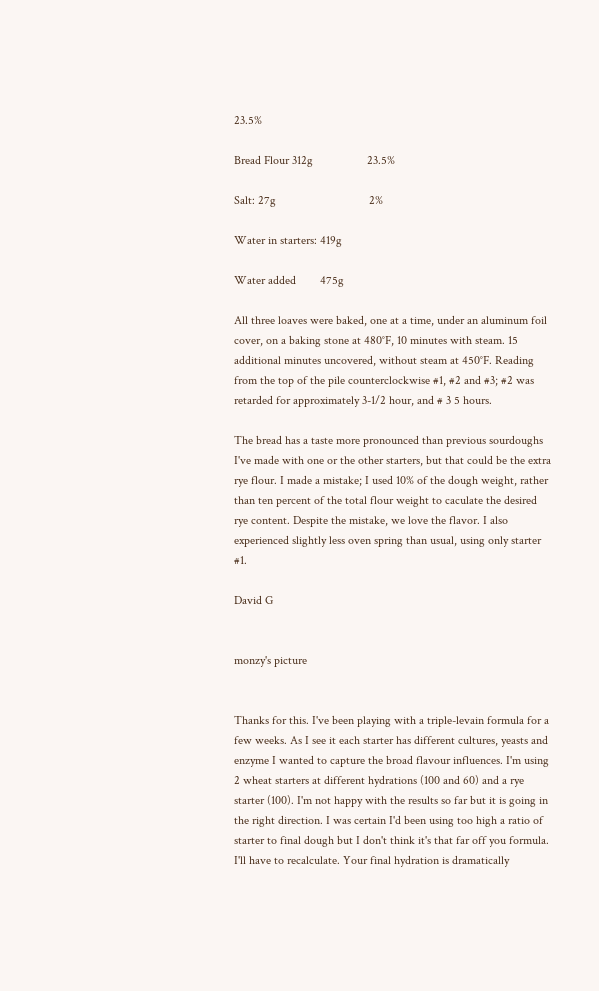23.5%

Bread Flour 312g                  23.5%

Salt: 27g                               2%

Water in starters: 419g

Water added        475g

All three loaves were baked, one at a time, under an aluminum foil cover, on a baking stone at 480°F, 10 minutes with steam. 15 additional minutes uncovered, without steam at 450°F. Reading from the top of the pile counterclockwise #1, #2 and #3; #2 was retarded for approximately 3-1/2 hour, and # 3 5 hours.

The bread has a taste more pronounced than previous sourdoughs I've made with one or the other starters, but that could be the extra rye flour. I made a mistake; I used 10% of the dough weight, rather than ten percent of the total flour weight to caculate the desired rye content. Despite the mistake, we love the flavor. I also experienced slightly less oven spring than usual, using only starter #1.

David G


monzy's picture


Thanks for this. I've been playing with a triple-levain formula for a few weeks. As I see it each starter has different cultures, yeasts and enzyme I wanted to capture the broad flavour influences. I'm using 2 wheat starters at different hydrations (100 and 60) and a rye starter (100). I'm not happy with the results so far but it is going in the right direction. I was certain I'd been using too high a ratio of starter to final dough but I don't think it's that far off you formula. I'll have to recalculate. Your final hydration is dramatically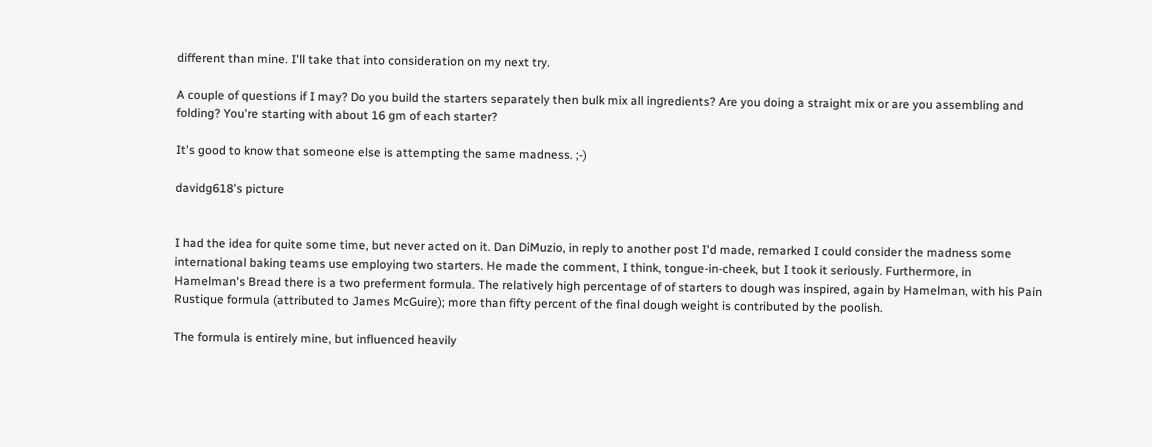different than mine. I'll take that into consideration on my next try.

A couple of questions if I may? Do you build the starters separately then bulk mix all ingredients? Are you doing a straight mix or are you assembling and folding? You're starting with about 16 gm of each starter?

It's good to know that someone else is attempting the same madness. ;-)

davidg618's picture


I had the idea for quite some time, but never acted on it. Dan DiMuzio, in reply to another post I'd made, remarked I could consider the madness some international baking teams use employing two starters. He made the comment, I think, tongue-in-cheek, but I took it seriously. Furthermore, in Hamelman's Bread there is a two preferment formula. The relatively high percentage of of starters to dough was inspired, again by Hamelman, with his Pain Rustique formula (attributed to James McGuire); more than fifty percent of the final dough weight is contributed by the poolish.

The formula is entirely mine, but influenced heavily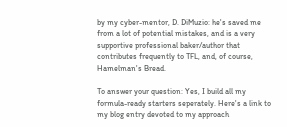by my cyber-mentor, D. DiMuzio: he's saved me from a lot of potential mistakes, and is a very supportive professional baker/author that contributes frequently to TFL, and, of course, Hamelman's Bread.

To answer your question: Yes, I build all my formula-ready starters seperately. Here's a link to my blog entry devoted to my approach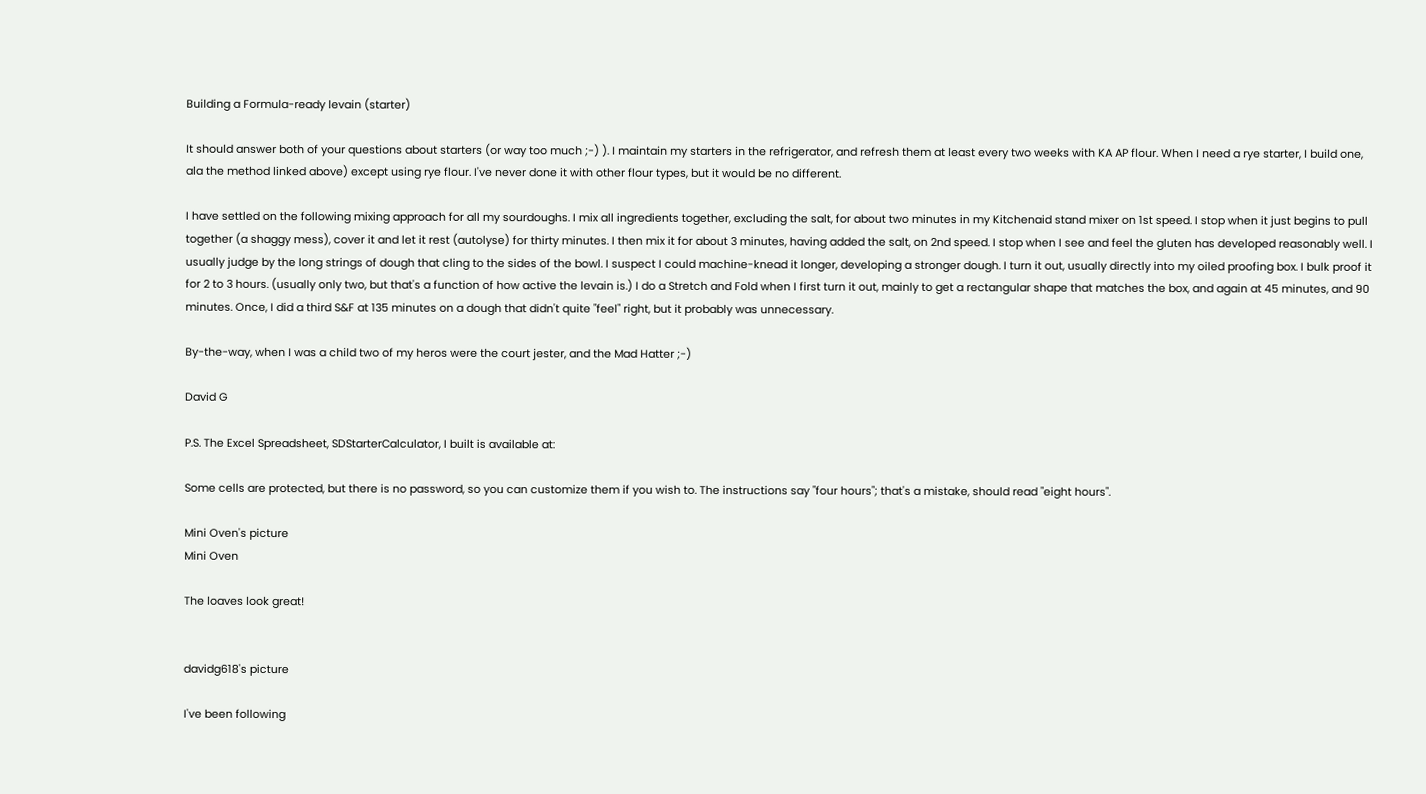Building a Formula-ready levain (starter)

It should answer both of your questions about starters (or way too much ;-) ). I maintain my starters in the refrigerator, and refresh them at least every two weeks with KA AP flour. When I need a rye starter, I build one, ala the method linked above) except using rye flour. I've never done it with other flour types, but it would be no different.

I have settled on the following mixing approach for all my sourdoughs. I mix all ingredients together, excluding the salt, for about two minutes in my Kitchenaid stand mixer on 1st speed. I stop when it just begins to pull together (a shaggy mess), cover it and let it rest (autolyse) for thirty minutes. I then mix it for about 3 minutes, having added the salt, on 2nd speed. I stop when I see and feel the gluten has developed reasonably well. I usually judge by the long strings of dough that cling to the sides of the bowl. I suspect I could machine-knead it longer, developing a stronger dough. I turn it out, usually directly into my oiled proofing box. I bulk proof it for 2 to 3 hours. (usually only two, but that's a function of how active the levain is.) I do a Stretch and Fold when I first turn it out, mainly to get a rectangular shape that matches the box, and again at 45 minutes, and 90 minutes. Once, I did a third S&F at 135 minutes on a dough that didn't quite "feel" right, but it probably was unnecessary.

By-the-way, when I was a child two of my heros were the court jester, and the Mad Hatter ;-)

David G

P.S. The Excel Spreadsheet, SDStarterCalculator, I built is available at:

Some cells are protected, but there is no password, so you can customize them if you wish to. The instructions say "four hours"; that's a mistake, should read "eight hours".

Mini Oven's picture
Mini Oven

The loaves look great!


davidg618's picture

I've been following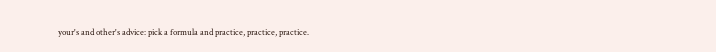your's and other's advice: pick a formula and practice, practice, practice.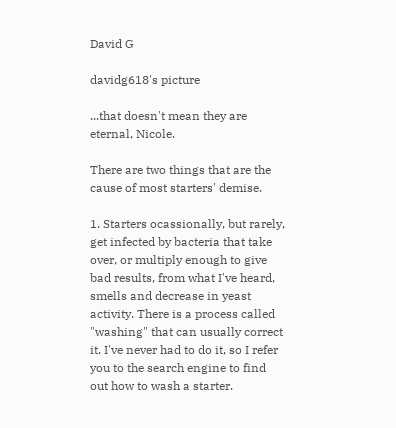David G

davidg618's picture

...that doesn't mean they are eternal, Nicole.

There are two things that are the cause of most starters' demise.

1. Starters ocassionally, but rarely, get infected by bacteria that take over, or multiply enough to give bad results, from what I've heard, smells and decrease in yeast activity. There is a process called "washing" that can usually correct it. I've never had to do it, so I refer you to the search engine to find out how to wash a starter.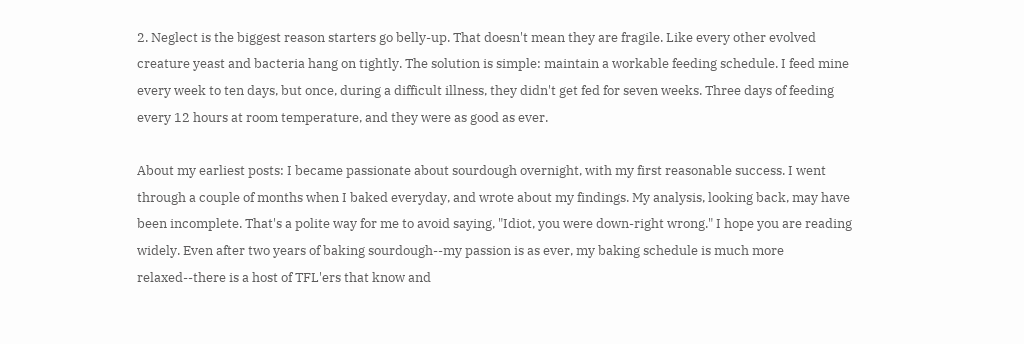2. Neglect is the biggest reason starters go belly-up. That doesn't mean they are fragile. Like every other evolved creature yeast and bacteria hang on tightly. The solution is simple: maintain a workable feeding schedule. I feed mine every week to ten days, but once, during a difficult illness, they didn't get fed for seven weeks. Three days of feeding every 12 hours at room temperature, and they were as good as ever.

About my earliest posts: I became passionate about sourdough overnight, with my first reasonable success. I went through a couple of months when I baked everyday, and wrote about my findings. My analysis, looking back, may have been incomplete. That's a polite way for me to avoid saying, "Idiot, you were down-right wrong." I hope you are reading widely. Even after two years of baking sourdough--my passion is as ever, my baking schedule is much more relaxed--there is a host of TFL'ers that know and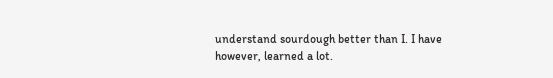understand sourdough better than I. I have however, learned a lot.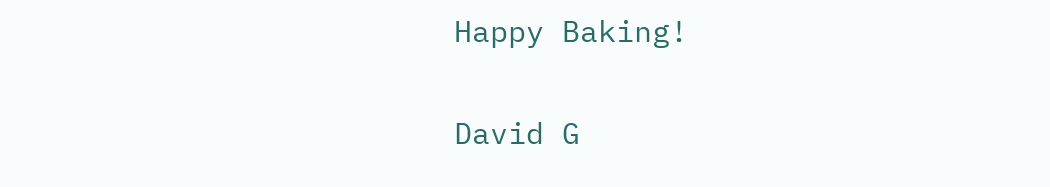Happy Baking!

David G